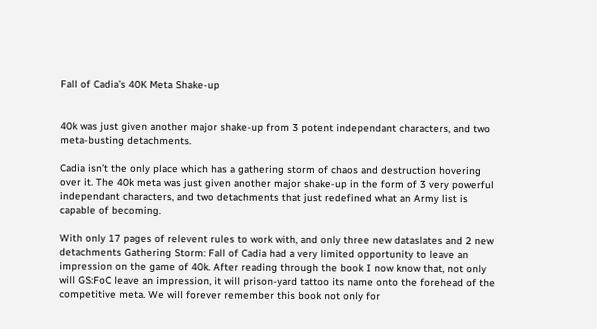Fall of Cadia’s 40K Meta Shake-up


40k was just given another major shake-up from 3 potent independant characters, and two meta-busting detachments.

Cadia isn’t the only place which has a gathering storm of chaos and destruction hovering over it. The 40k meta was just given another major shake-up in the form of 3 very powerful independant characters, and two detachments that just redefined what an Army list is capable of becoming.

With only 17 pages of relevent rules to work with, and only three new dataslates and 2 new detachments Gathering Storm: Fall of Cadia had a very limited opportunity to leave an impression on the game of 40k. After reading through the book I now know that, not only will GS:FoC leave an impression, it will prison-yard tattoo its name onto the forehead of the competitive meta. We will forever remember this book not only for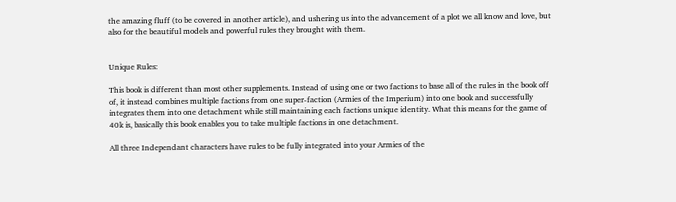the amazing fluff (to be covered in another article), and ushering us into the advancement of a plot we all know and love, but also for the beautiful models and powerful rules they brought with them.


Unique Rules:

This book is different than most other supplements. Instead of using one or two factions to base all of the rules in the book off of, it instead combines multiple factions from one super-faction (Armies of the Imperium) into one book and successfully integrates them into one detachment while still maintaining each factions unique identity. What this means for the game of 40k is, basically this book enables you to take multiple factions in one detachment.

All three Independant characters have rules to be fully integrated into your Armies of the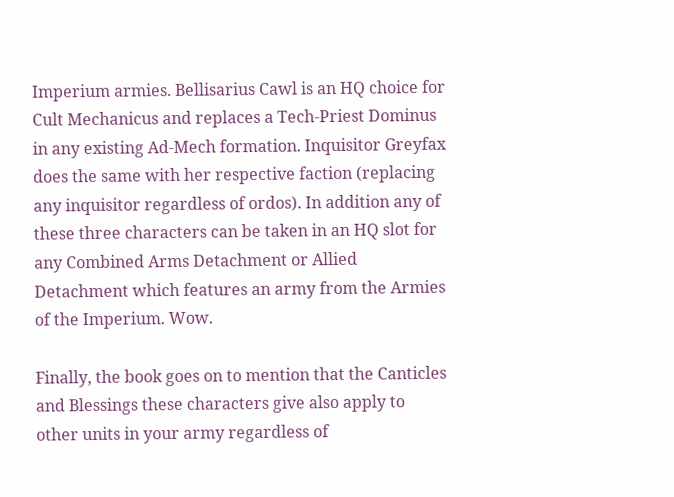Imperium armies. Bellisarius Cawl is an HQ choice for Cult Mechanicus and replaces a Tech-Priest Dominus in any existing Ad-Mech formation. Inquisitor Greyfax does the same with her respective faction (replacing any inquisitor regardless of ordos). In addition any of these three characters can be taken in an HQ slot for any Combined Arms Detachment or Allied Detachment which features an army from the Armies of the Imperium. Wow.

Finally, the book goes on to mention that the Canticles and Blessings these characters give also apply to other units in your army regardless of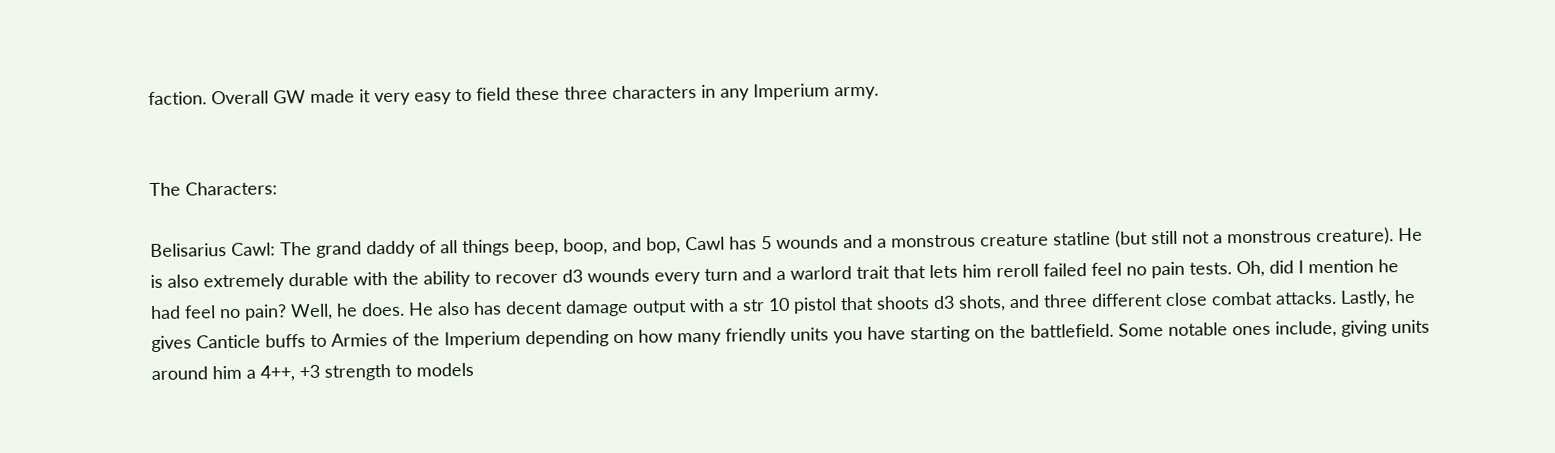faction. Overall GW made it very easy to field these three characters in any Imperium army.


The Characters:

Belisarius Cawl: The grand daddy of all things beep, boop, and bop, Cawl has 5 wounds and a monstrous creature statline (but still not a monstrous creature). He is also extremely durable with the ability to recover d3 wounds every turn and a warlord trait that lets him reroll failed feel no pain tests. Oh, did I mention he had feel no pain? Well, he does. He also has decent damage output with a str 10 pistol that shoots d3 shots, and three different close combat attacks. Lastly, he gives Canticle buffs to Armies of the Imperium depending on how many friendly units you have starting on the battlefield. Some notable ones include, giving units around him a 4++, +3 strength to models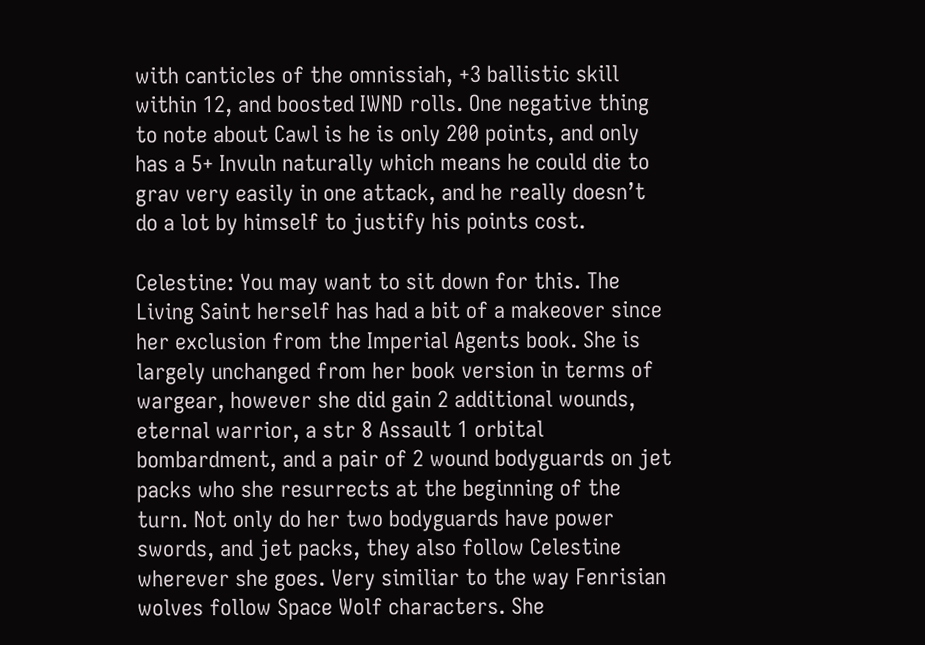with canticles of the omnissiah, +3 ballistic skill within 12, and boosted IWND rolls. One negative thing to note about Cawl is he is only 200 points, and only has a 5+ Invuln naturally which means he could die to grav very easily in one attack, and he really doesn’t do a lot by himself to justify his points cost.

Celestine: You may want to sit down for this. The Living Saint herself has had a bit of a makeover since her exclusion from the Imperial Agents book. She is largely unchanged from her book version in terms of wargear, however she did gain 2 additional wounds, eternal warrior, a str 8 Assault 1 orbital bombardment, and a pair of 2 wound bodyguards on jet packs who she resurrects at the beginning of the turn. Not only do her two bodyguards have power swords, and jet packs, they also follow Celestine wherever she goes. Very similiar to the way Fenrisian wolves follow Space Wolf characters. She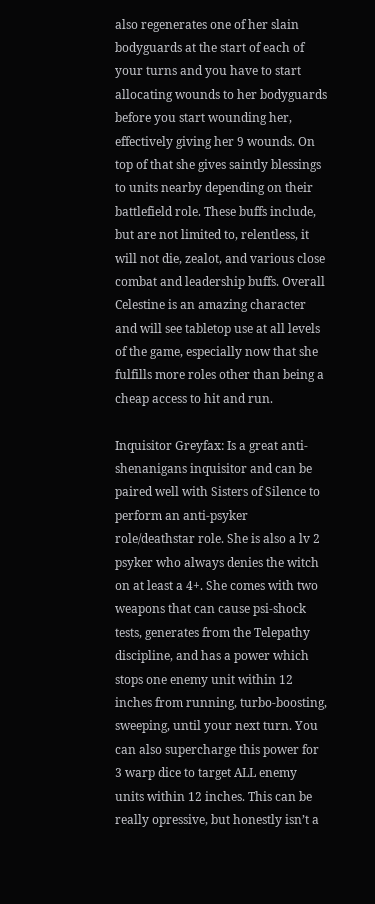also regenerates one of her slain bodyguards at the start of each of your turns and you have to start allocating wounds to her bodyguards before you start wounding her, effectively giving her 9 wounds. On top of that she gives saintly blessings to units nearby depending on their battlefield role. These buffs include, but are not limited to, relentless, it will not die, zealot, and various close combat and leadership buffs. Overall Celestine is an amazing character and will see tabletop use at all levels of the game, especially now that she fulfills more roles other than being a cheap access to hit and run.

Inquisitor Greyfax: Is a great anti-shenanigans inquisitor and can be paired well with Sisters of Silence to perform an anti-psyker role/deathstar role. She is also a lv 2 psyker who always denies the witch on at least a 4+. She comes with two weapons that can cause psi-shock tests, generates from the Telepathy discipline, and has a power which stops one enemy unit within 12 inches from running, turbo-boosting, sweeping, until your next turn. You can also supercharge this power for 3 warp dice to target ALL enemy units within 12 inches. This can be really opressive, but honestly isn’t a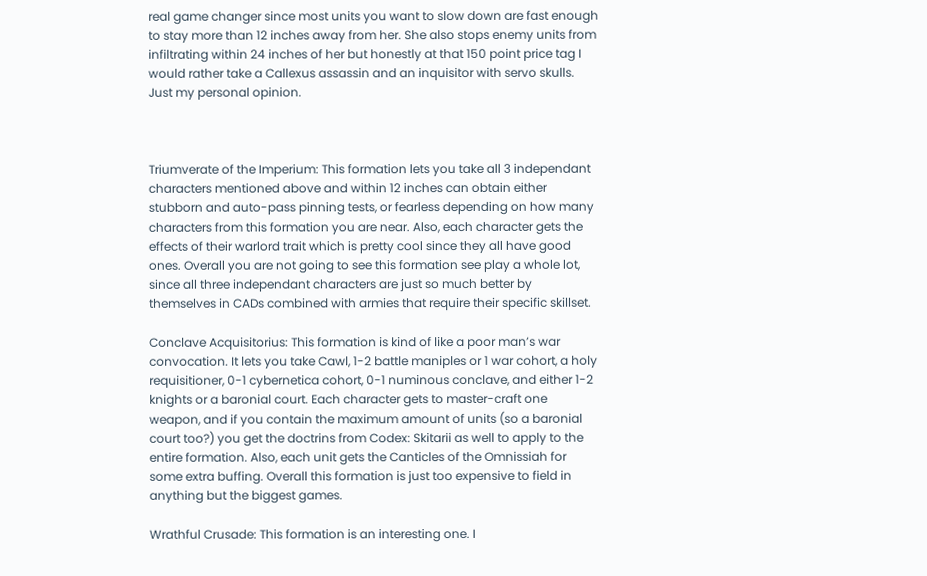real game changer since most units you want to slow down are fast enough to stay more than 12 inches away from her. She also stops enemy units from infiltrating within 24 inches of her but honestly at that 150 point price tag I would rather take a Callexus assassin and an inquisitor with servo skulls. Just my personal opinion.



Triumverate of the Imperium: This formation lets you take all 3 independant characters mentioned above and within 12 inches can obtain either stubborn and auto-pass pinning tests, or fearless depending on how many characters from this formation you are near. Also, each character gets the effects of their warlord trait which is pretty cool since they all have good ones. Overall you are not going to see this formation see play a whole lot, since all three independant characters are just so much better by themselves in CADs combined with armies that require their specific skillset.

Conclave Acquisitorius: This formation is kind of like a poor man’s war convocation. It lets you take Cawl, 1-2 battle maniples or 1 war cohort, a holy requisitioner, 0-1 cybernetica cohort, 0-1 numinous conclave, and either 1-2 knights or a baronial court. Each character gets to master-craft one weapon, and if you contain the maximum amount of units (so a baronial court too?) you get the doctrins from Codex: Skitarii as well to apply to the entire formation. Also, each unit gets the Canticles of the Omnissiah for some extra buffing. Overall this formation is just too expensive to field in anything but the biggest games.

Wrathful Crusade: This formation is an interesting one. I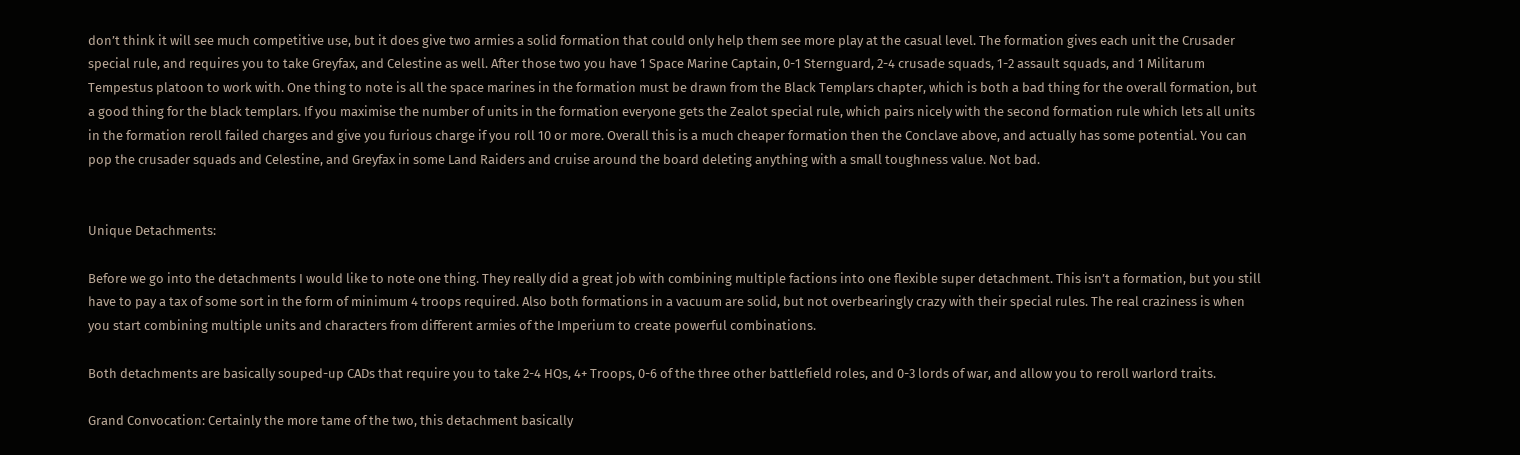don’t think it will see much competitive use, but it does give two armies a solid formation that could only help them see more play at the casual level. The formation gives each unit the Crusader special rule, and requires you to take Greyfax, and Celestine as well. After those two you have 1 Space Marine Captain, 0-1 Sternguard, 2-4 crusade squads, 1-2 assault squads, and 1 Militarum Tempestus platoon to work with. One thing to note is all the space marines in the formation must be drawn from the Black Templars chapter, which is both a bad thing for the overall formation, but a good thing for the black templars. If you maximise the number of units in the formation everyone gets the Zealot special rule, which pairs nicely with the second formation rule which lets all units in the formation reroll failed charges and give you furious charge if you roll 10 or more. Overall this is a much cheaper formation then the Conclave above, and actually has some potential. You can pop the crusader squads and Celestine, and Greyfax in some Land Raiders and cruise around the board deleting anything with a small toughness value. Not bad.


Unique Detachments:

Before we go into the detachments I would like to note one thing. They really did a great job with combining multiple factions into one flexible super detachment. This isn’t a formation, but you still have to pay a tax of some sort in the form of minimum 4 troops required. Also both formations in a vacuum are solid, but not overbearingly crazy with their special rules. The real craziness is when you start combining multiple units and characters from different armies of the Imperium to create powerful combinations.

Both detachments are basically souped-up CADs that require you to take 2-4 HQs, 4+ Troops, 0-6 of the three other battlefield roles, and 0-3 lords of war, and allow you to reroll warlord traits.

Grand Convocation: Certainly the more tame of the two, this detachment basically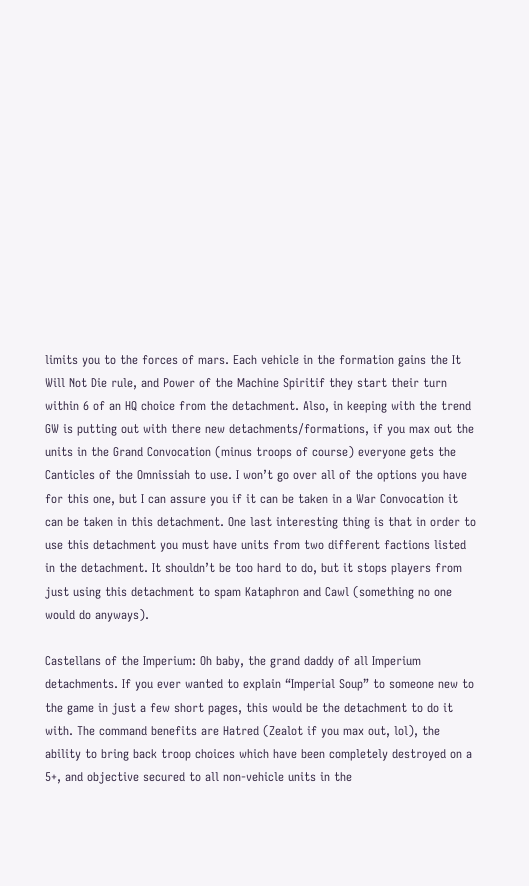limits you to the forces of mars. Each vehicle in the formation gains the It Will Not Die rule, and Power of the Machine Spiritif they start their turn within 6 of an HQ choice from the detachment. Also, in keeping with the trend GW is putting out with there new detachments/formations, if you max out the units in the Grand Convocation (minus troops of course) everyone gets the Canticles of the Omnissiah to use. I won’t go over all of the options you have for this one, but I can assure you if it can be taken in a War Convocation it can be taken in this detachment. One last interesting thing is that in order to use this detachment you must have units from two different factions listed in the detachment. It shouldn’t be too hard to do, but it stops players from just using this detachment to spam Kataphron and Cawl (something no one would do anyways).

Castellans of the Imperium: Oh baby, the grand daddy of all Imperium detachments. If you ever wanted to explain “Imperial Soup” to someone new to the game in just a few short pages, this would be the detachment to do it with. The command benefits are Hatred (Zealot if you max out, lol), the ability to bring back troop choices which have been completely destroyed on a 5+, and objective secured to all non-vehicle units in the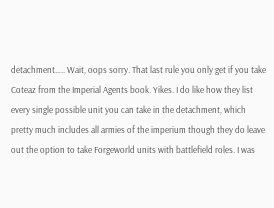detachment….. Wait, oops sorry. That last rule you only get if you take Coteaz from the Imperial Agents book. Yikes. I do like how they list every single possible unit you can take in the detachment, which pretty much includes all armies of the imperium though they do leave out the option to take Forgeworld units with battlefield roles. I was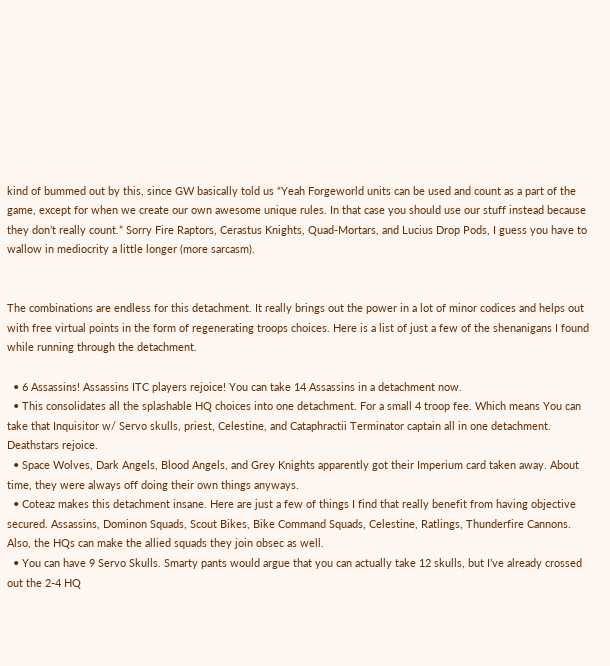kind of bummed out by this, since GW basically told us “Yeah Forgeworld units can be used and count as a part of the game, except for when we create our own awesome unique rules. In that case you should use our stuff instead because they don’t really count.” Sorry Fire Raptors, Cerastus Knights, Quad-Mortars, and Lucius Drop Pods, I guess you have to wallow in mediocrity a little longer (more sarcasm).


The combinations are endless for this detachment. It really brings out the power in a lot of minor codices and helps out with free virtual points in the form of regenerating troops choices. Here is a list of just a few of the shenanigans I found while running through the detachment.

  • 6 Assassins! Assassins ITC players rejoice! You can take 14 Assassins in a detachment now.
  • This consolidates all the splashable HQ choices into one detachment. For a small 4 troop fee. Which means You can take that Inquisitor w/ Servo skulls, priest, Celestine, and Cataphractii Terminator captain all in one detachment. Deathstars rejoice.
  • Space Wolves, Dark Angels, Blood Angels, and Grey Knights apparently got their Imperium card taken away. About time, they were always off doing their own things anyways.
  • Coteaz makes this detachment insane. Here are just a few of things I find that really benefit from having objective secured. Assassins, Dominon Squads, Scout Bikes, Bike Command Squads, Celestine, Ratlings, Thunderfire Cannons. Also, the HQs can make the allied squads they join obsec as well.
  • You can have 9 Servo Skulls. Smarty pants would argue that you can actually take 12 skulls, but I’ve already crossed out the 2-4 HQ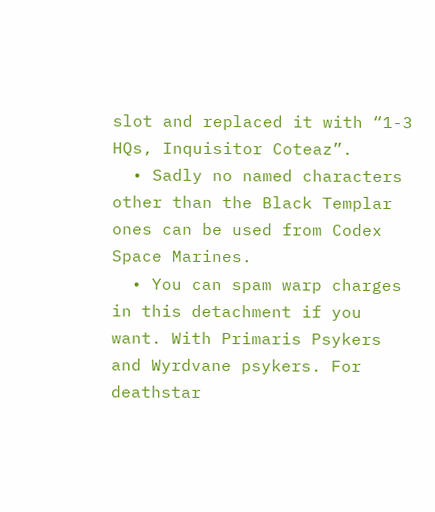slot and replaced it with “1-3 HQs, Inquisitor Coteaz”.
  • Sadly no named characters other than the Black Templar ones can be used from Codex Space Marines.
  • You can spam warp charges in this detachment if you want. With Primaris Psykers and Wyrdvane psykers. For deathstar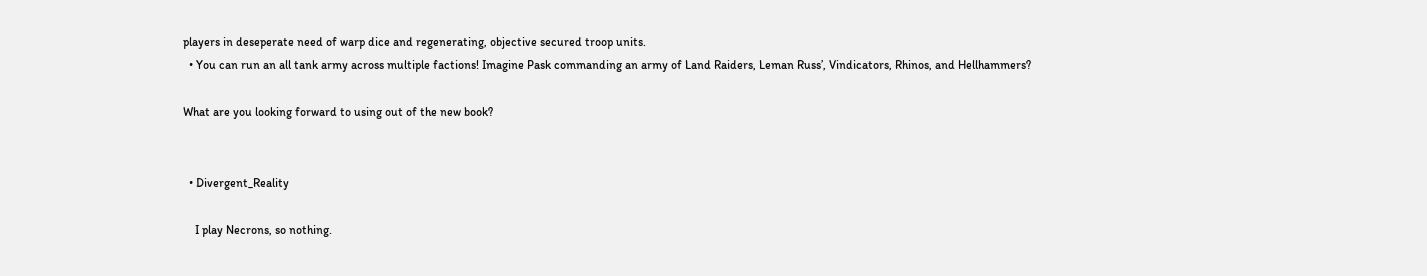players in deseperate need of warp dice and regenerating, objective secured troop units.
  • You can run an all tank army across multiple factions! Imagine Pask commanding an army of Land Raiders, Leman Russ’, Vindicators, Rhinos, and Hellhammers?

What are you looking forward to using out of the new book?


  • Divergent_Reality

    I play Necrons, so nothing.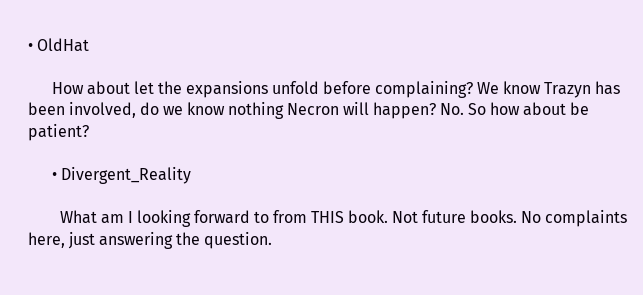• OldHat

      How about let the expansions unfold before complaining? We know Trazyn has been involved, do we know nothing Necron will happen? No. So how about be patient?

      • Divergent_Reality

        What am I looking forward to from THIS book. Not future books. No complaints here, just answering the question.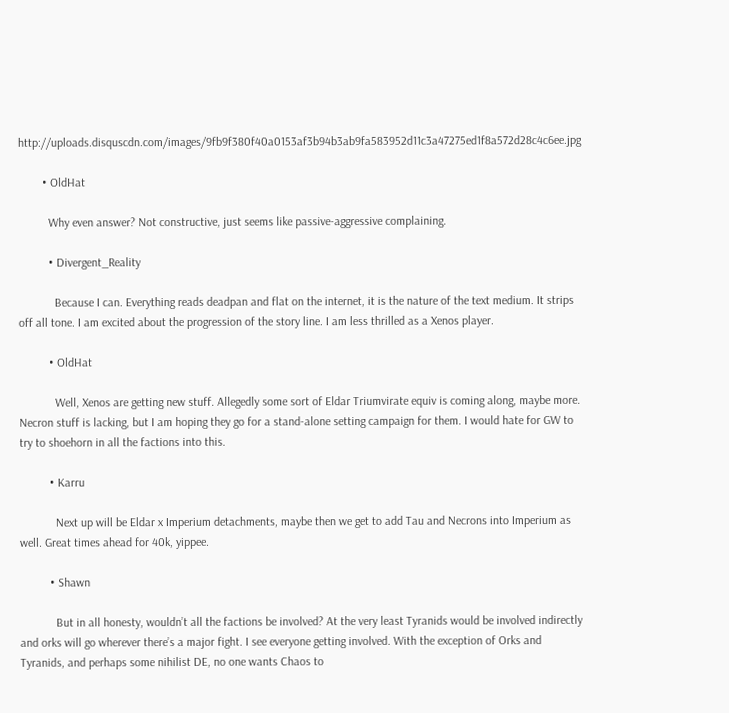http://uploads.disquscdn.com/images/9fb9f380f40a0153af3b94b3ab9fa583952d11c3a47275ed1f8a572d28c4c6ee.jpg

        • OldHat

          Why even answer? Not constructive, just seems like passive-aggressive complaining.

          • Divergent_Reality

            Because I can. Everything reads deadpan and flat on the internet, it is the nature of the text medium. It strips off all tone. I am excited about the progression of the story line. I am less thrilled as a Xenos player.

          • OldHat

            Well, Xenos are getting new stuff. Allegedly some sort of Eldar Triumvirate equiv is coming along, maybe more. Necron stuff is lacking, but I am hoping they go for a stand-alone setting campaign for them. I would hate for GW to try to shoehorn in all the factions into this.

          • Karru

            Next up will be Eldar x Imperium detachments, maybe then we get to add Tau and Necrons into Imperium as well. Great times ahead for 40k, yippee.

          • Shawn

            But in all honesty, wouldn’t all the factions be involved? At the very least Tyranids would be involved indirectly and orks will go wherever there’s a major fight. I see everyone getting involved. With the exception of Orks and Tyranids, and perhaps some nihilist DE, no one wants Chaos to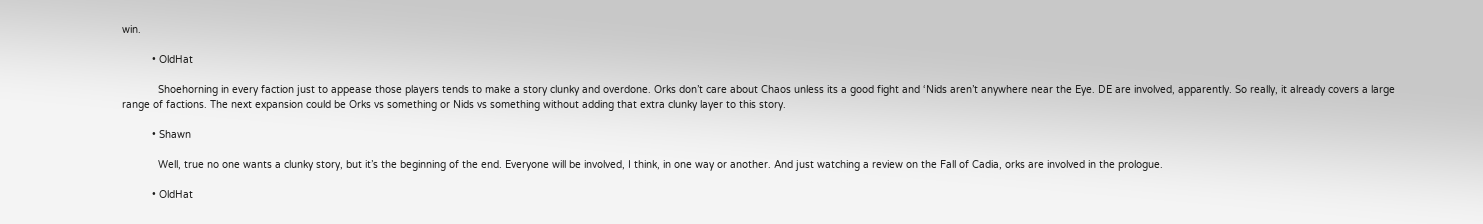win.

          • OldHat

            Shoehorning in every faction just to appease those players tends to make a story clunky and overdone. Orks don’t care about Chaos unless its a good fight and ‘Nids aren’t anywhere near the Eye. DE are involved, apparently. So really, it already covers a large range of factions. The next expansion could be Orks vs something or Nids vs something without adding that extra clunky layer to this story.

          • Shawn

            Well, true no one wants a clunky story, but it’s the beginning of the end. Everyone will be involved, I think, in one way or another. And just watching a review on the Fall of Cadia, orks are involved in the prologue.

          • OldHat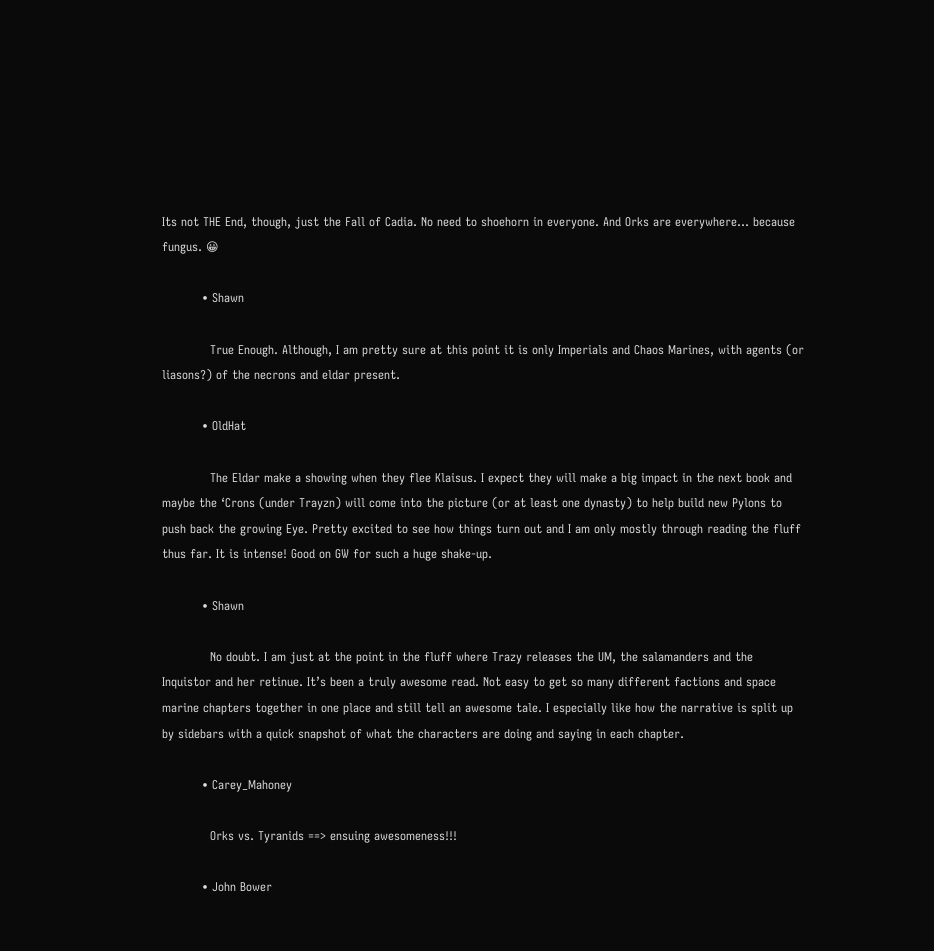Its not THE End, though, just the Fall of Cadia. No need to shoehorn in everyone. And Orks are everywhere… because fungus. 😀

          • Shawn

            True Enough. Although, I am pretty sure at this point it is only Imperials and Chaos Marines, with agents (or liasons?) of the necrons and eldar present.

          • OldHat

            The Eldar make a showing when they flee Klaisus. I expect they will make a big impact in the next book and maybe the ‘Crons (under Trayzn) will come into the picture (or at least one dynasty) to help build new Pylons to push back the growing Eye. Pretty excited to see how things turn out and I am only mostly through reading the fluff thus far. It is intense! Good on GW for such a huge shake-up.

          • Shawn

            No doubt. I am just at the point in the fluff where Trazy releases the UM, the salamanders and the Inquistor and her retinue. It’s been a truly awesome read. Not easy to get so many different factions and space marine chapters together in one place and still tell an awesome tale. I especially like how the narrative is split up by sidebars with a quick snapshot of what the characters are doing and saying in each chapter.

          • Carey_Mahoney

            Orks vs. Tyranids ==> ensuing awesomeness!!!

          • John Bower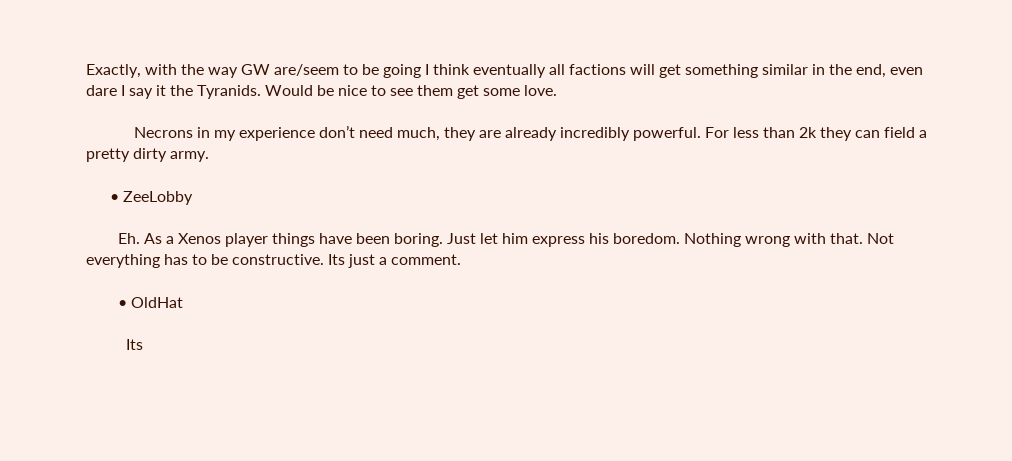Exactly, with the way GW are/seem to be going I think eventually all factions will get something similar in the end, even dare I say it the Tyranids. Would be nice to see them get some love.

            Necrons in my experience don’t need much, they are already incredibly powerful. For less than 2k they can field a pretty dirty army.

      • ZeeLobby

        Eh. As a Xenos player things have been boring. Just let him express his boredom. Nothing wrong with that. Not everything has to be constructive. Its just a comment.

        • OldHat

          Its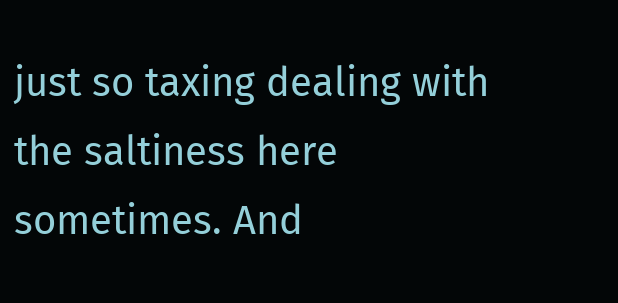just so taxing dealing with the saltiness here sometimes. And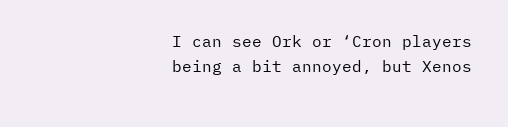I can see Ork or ‘Cron players being a bit annoyed, but Xenos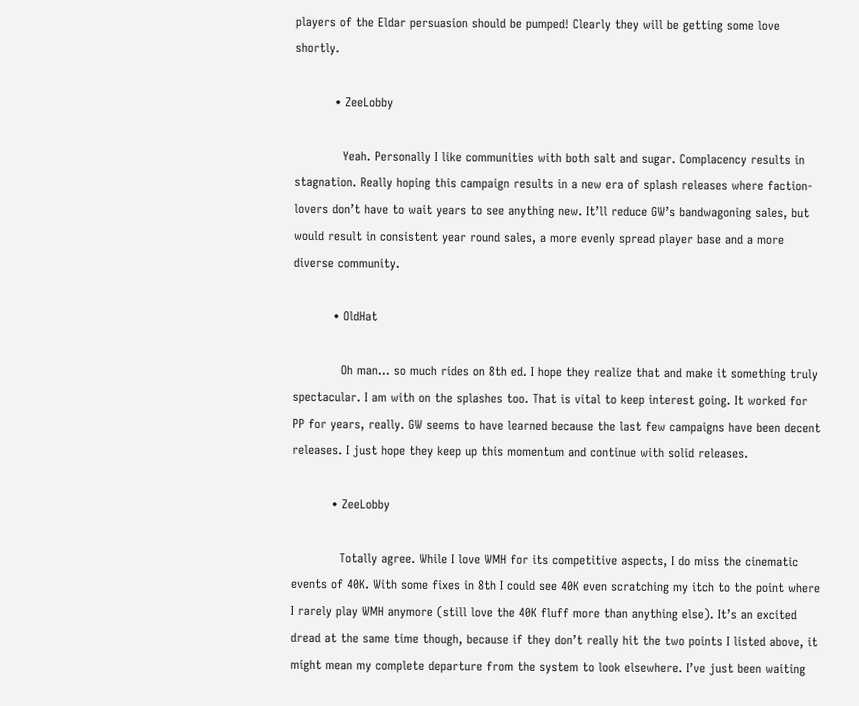players of the Eldar persuasion should be pumped! Clearly they will be getting some love shortly.

          • ZeeLobby

            Yeah. Personally I like communities with both salt and sugar. Complacency results in stagnation. Really hoping this campaign results in a new era of splash releases where faction-lovers don’t have to wait years to see anything new. It’ll reduce GW’s bandwagoning sales, but would result in consistent year round sales, a more evenly spread player base and a more diverse community.

          • OldHat

            Oh man… so much rides on 8th ed. I hope they realize that and make it something truly spectacular. I am with on the splashes too. That is vital to keep interest going. It worked for PP for years, really. GW seems to have learned because the last few campaigns have been decent releases. I just hope they keep up this momentum and continue with solid releases.

          • ZeeLobby

            Totally agree. While I love WMH for its competitive aspects, I do miss the cinematic events of 40K. With some fixes in 8th I could see 40K even scratching my itch to the point where I rarely play WMH anymore (still love the 40K fluff more than anything else). It’s an excited dread at the same time though, because if they don’t really hit the two points I listed above, it might mean my complete departure from the system to look elsewhere. I’ve just been waiting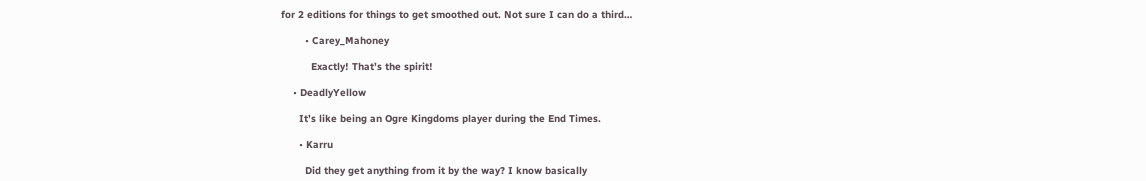for 2 editions for things to get smoothed out. Not sure I can do a third…

        • Carey_Mahoney

          Exactly! That’s the spirit!

    • DeadlyYellow

      It’s like being an Ogre Kingdoms player during the End Times.

      • Karru

        Did they get anything from it by the way? I know basically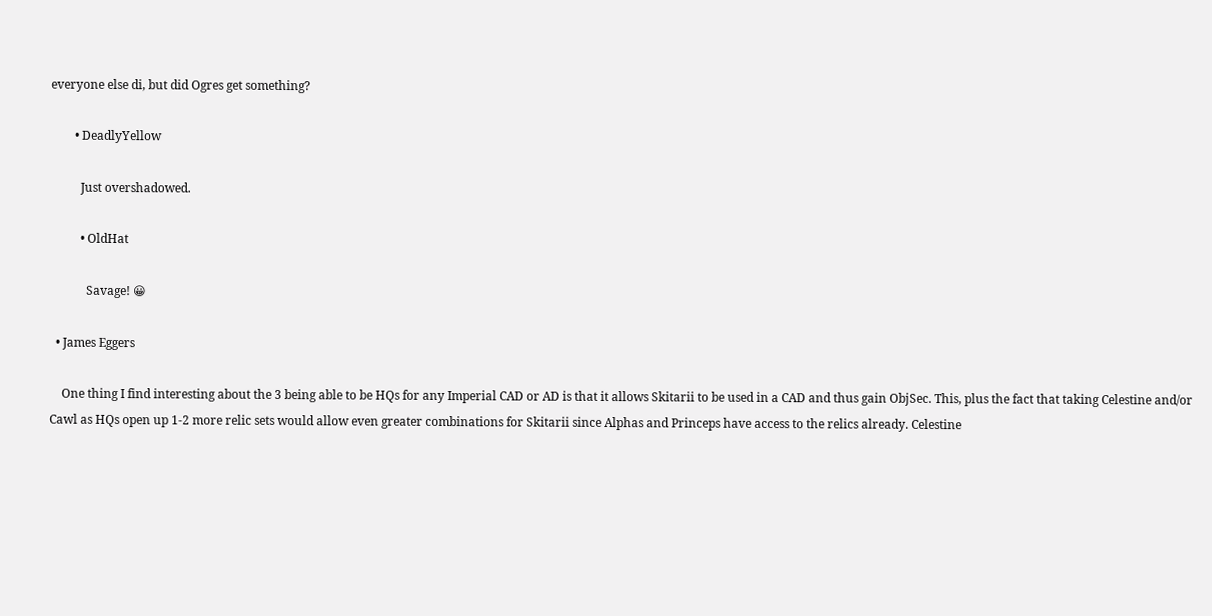everyone else di, but did Ogres get something?

        • DeadlyYellow

          Just overshadowed.

          • OldHat

            Savage! 😀

  • James Eggers

    One thing I find interesting about the 3 being able to be HQs for any Imperial CAD or AD is that it allows Skitarii to be used in a CAD and thus gain ObjSec. This, plus the fact that taking Celestine and/or Cawl as HQs open up 1-2 more relic sets would allow even greater combinations for Skitarii since Alphas and Princeps have access to the relics already. Celestine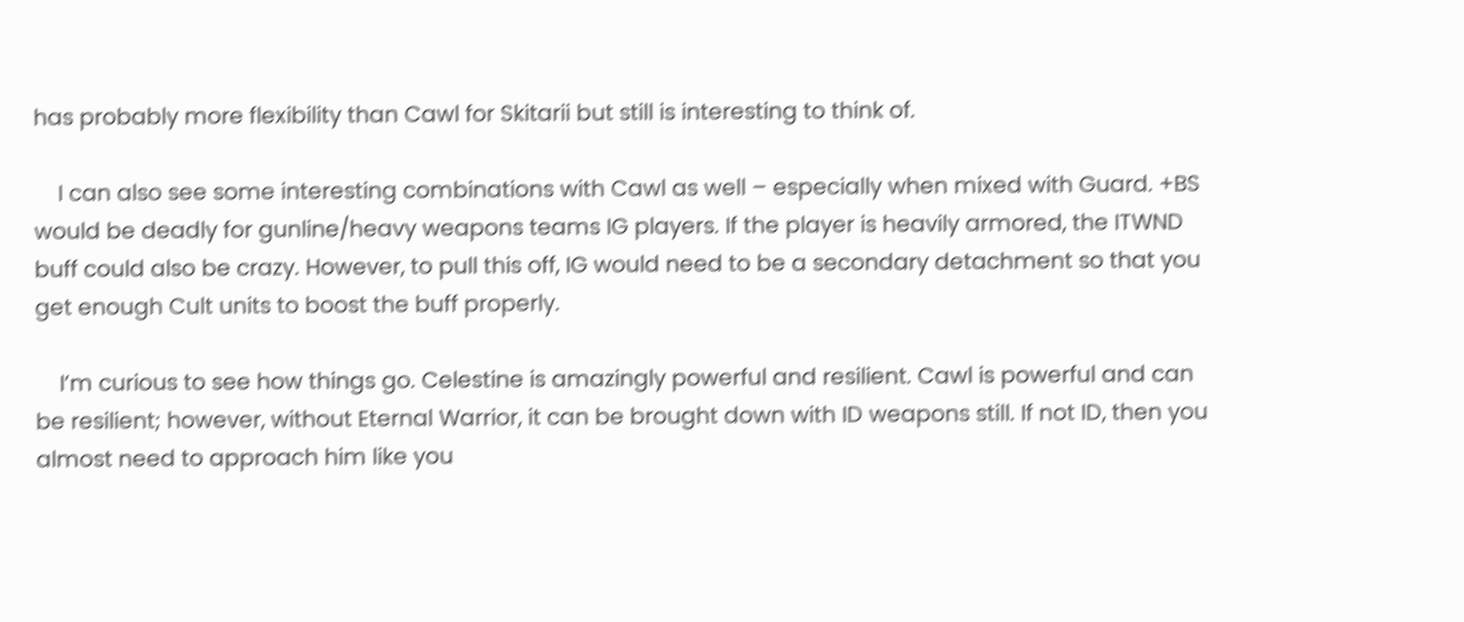has probably more flexibility than Cawl for Skitarii but still is interesting to think of.

    I can also see some interesting combinations with Cawl as well – especially when mixed with Guard. +BS would be deadly for gunline/heavy weapons teams IG players. If the player is heavily armored, the ITWND buff could also be crazy. However, to pull this off, IG would need to be a secondary detachment so that you get enough Cult units to boost the buff properly.

    I’m curious to see how things go. Celestine is amazingly powerful and resilient. Cawl is powerful and can be resilient; however, without Eternal Warrior, it can be brought down with ID weapons still. If not ID, then you almost need to approach him like you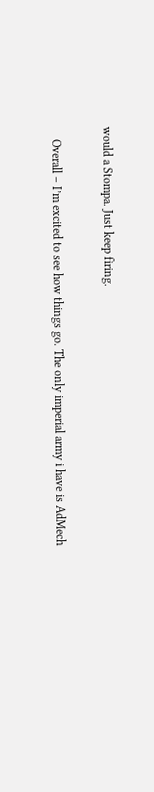would a Stompa. Just keep firing.

    Overall – I’m excited to see how things go. The only imperial army i have is AdMech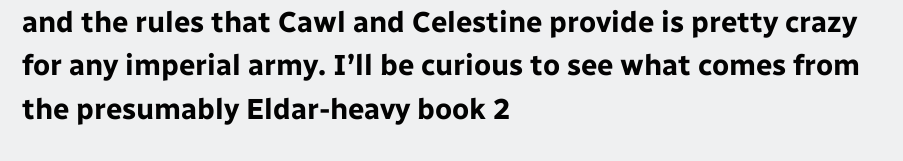and the rules that Cawl and Celestine provide is pretty crazy for any imperial army. I’ll be curious to see what comes from the presumably Eldar-heavy book 2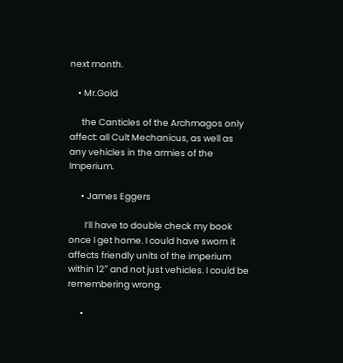next month.

    • Mr.Gold

      the Canticles of the Archmagos only affect: all Cult Mechanicus, as well as any vehicles in the armies of the Imperium.

      • James Eggers

        I’ll have to double check my book once I get home. I could have sworn it affects friendly units of the imperium within 12″ and not just vehicles. I could be remembering wrong.

      •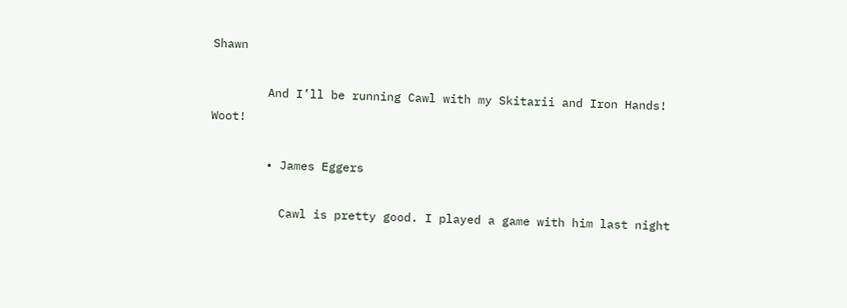Shawn

        And I’ll be running Cawl with my Skitarii and Iron Hands! Woot!

        • James Eggers

          Cawl is pretty good. I played a game with him last night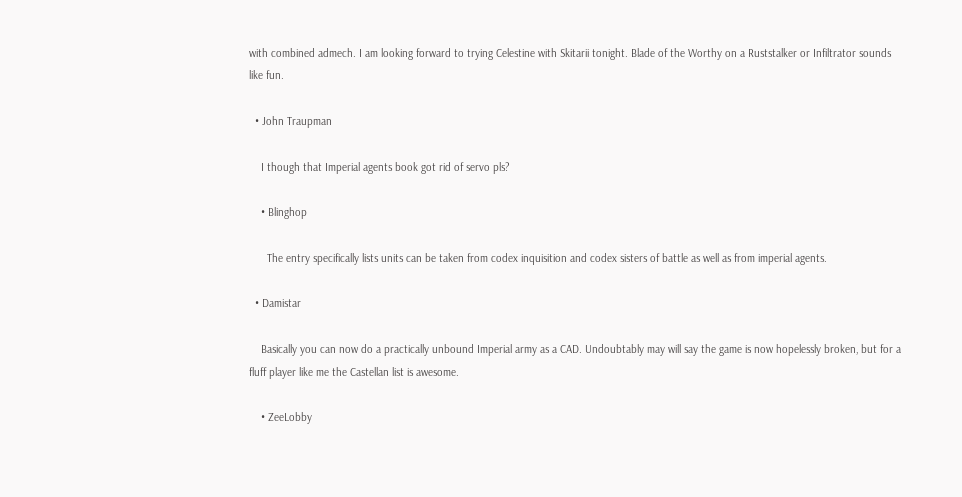with combined admech. I am looking forward to trying Celestine with Skitarii tonight. Blade of the Worthy on a Ruststalker or Infiltrator sounds like fun.

  • John Traupman

    I though that Imperial agents book got rid of servo pls?

    • Blinghop

      The entry specifically lists units can be taken from codex inquisition and codex sisters of battle as well as from imperial agents.

  • Damistar

    Basically you can now do a practically unbound Imperial army as a CAD. Undoubtably may will say the game is now hopelessly broken, but for a fluff player like me the Castellan list is awesome.

    • ZeeLobby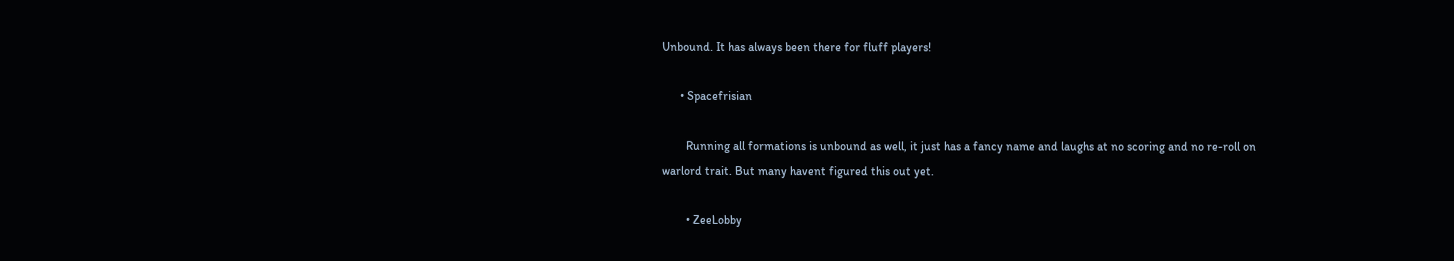Unbound. It has always been there for fluff players!

      • Spacefrisian

        Running all formations is unbound as well, it just has a fancy name and laughs at no scoring and no re-roll on warlord trait. But many havent figured this out yet.

        • ZeeLobby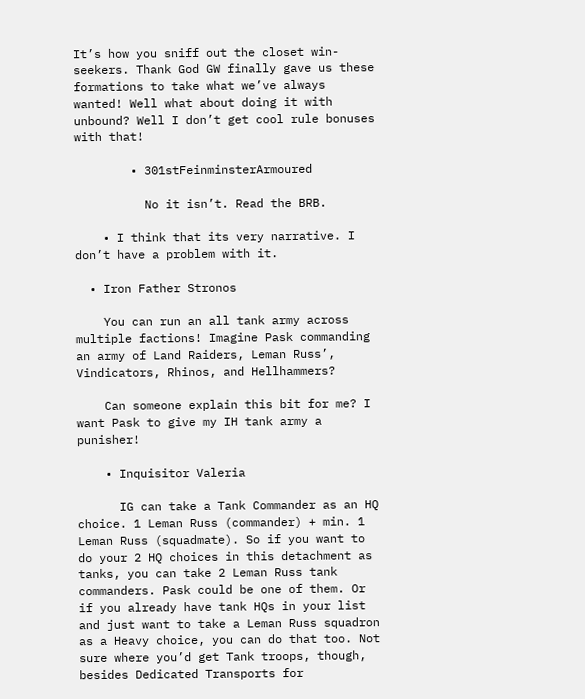It’s how you sniff out the closet win-seekers. Thank God GW finally gave us these formations to take what we’ve always wanted! Well what about doing it with unbound? Well I don’t get cool rule bonuses with that!

        • 301stFeinminsterArmoured

          No it isn’t. Read the BRB.

    • I think that its very narrative. I don’t have a problem with it.

  • Iron Father Stronos

    You can run an all tank army across multiple factions! Imagine Pask commanding an army of Land Raiders, Leman Russ’, Vindicators, Rhinos, and Hellhammers?

    Can someone explain this bit for me? I want Pask to give my IH tank army a punisher!

    • Inquisitor Valeria

      IG can take a Tank Commander as an HQ choice. 1 Leman Russ (commander) + min. 1 Leman Russ (squadmate). So if you want to do your 2 HQ choices in this detachment as tanks, you can take 2 Leman Russ tank commanders. Pask could be one of them. Or if you already have tank HQs in your list and just want to take a Leman Russ squadron as a Heavy choice, you can do that too. Not sure where you’d get Tank troops, though, besides Dedicated Transports for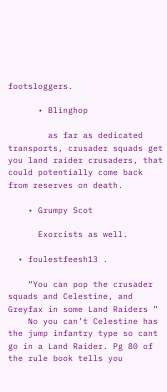footsloggers.

      • Blinghop

        as far as dedicated transports, crusader squads get you land raider crusaders, that could potentially come back from reserves on death.

    • Grumpy Scot

      Exorcists as well.

  • foulestfeesh13 .

    “You can pop the crusader squads and Celestine, and Greyfax in some Land Raiders ”
    No you can’t Celestine has the jump infantry type so cant go in a Land Raider. Pg 80 of the rule book tells you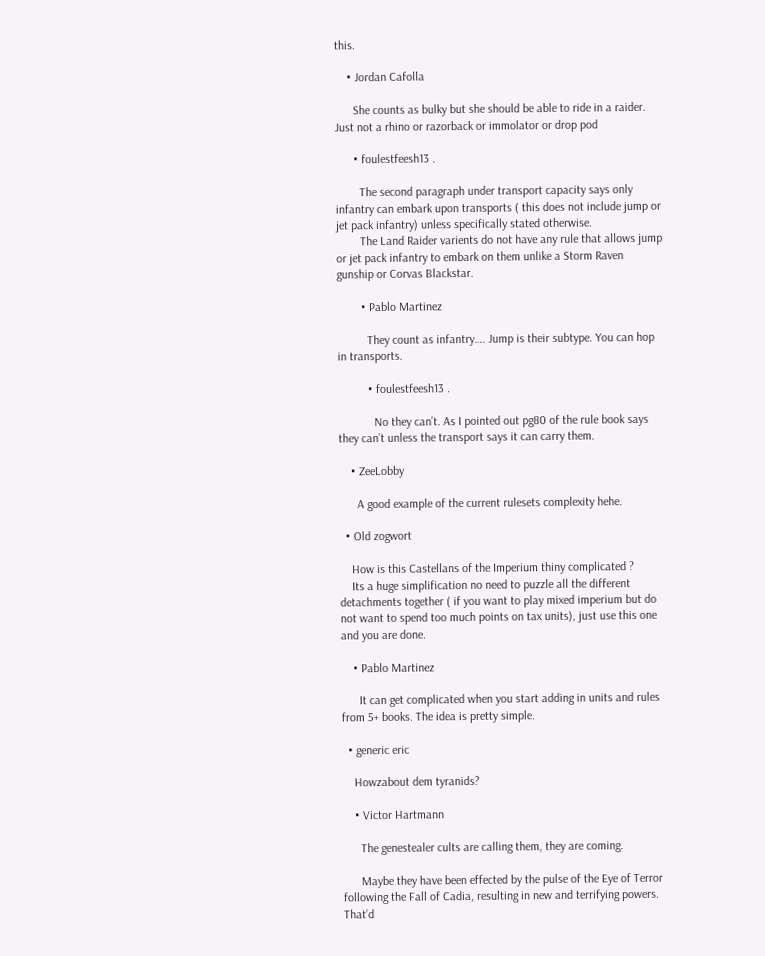this.

    • Jordan Cafolla

      She counts as bulky but she should be able to ride in a raider. Just not a rhino or razorback or immolator or drop pod

      • foulestfeesh13 .

        The second paragraph under transport capacity says only infantry can embark upon transports ( this does not include jump or jet pack infantry) unless specifically stated otherwise.
        The Land Raider varients do not have any rule that allows jump or jet pack infantry to embark on them unlike a Storm Raven gunship or Corvas Blackstar.

        • Pablo Martinez

          They count as infantry…. Jump is their subtype. You can hop in transports.

          • foulestfeesh13 .

            No they can’t. As I pointed out pg80 of the rule book says they can’t unless the transport says it can carry them.

    • ZeeLobby

      A good example of the current rulesets complexity hehe.

  • Old zogwort

    How is this Castellans of the Imperium thiny complicated ?
    Its a huge simplification no need to puzzle all the different detachments together ( if you want to play mixed imperium but do not want to spend too much points on tax units), just use this one and you are done.

    • Pablo Martinez

      It can get complicated when you start adding in units and rules from 5+ books. The idea is pretty simple.

  • generic eric

    Howzabout dem tyranids?

    • Victor Hartmann

      The genestealer cults are calling them, they are coming.

      Maybe they have been effected by the pulse of the Eye of Terror following the Fall of Cadia, resulting in new and terrifying powers. That’d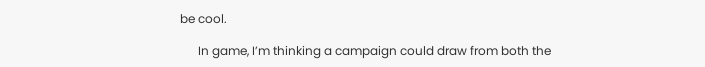be cool.

      In game, I’m thinking a campaign could draw from both the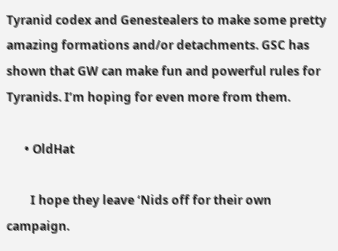Tyranid codex and Genestealers to make some pretty amazing formations and/or detachments. GSC has shown that GW can make fun and powerful rules for Tyranids. I’m hoping for even more from them.

      • OldHat

        I hope they leave ‘Nids off for their own campaign.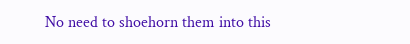No need to shoehorn them into this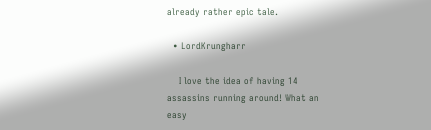already rather epic tale.

  • LordKrungharr

    I love the idea of having 14 assassins running around! What an easy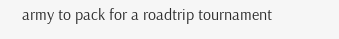army to pack for a roadtrip tournament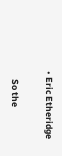• Eric Etheridge

    So the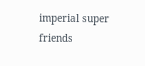imperial super friends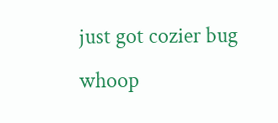just got cozier bug whoop